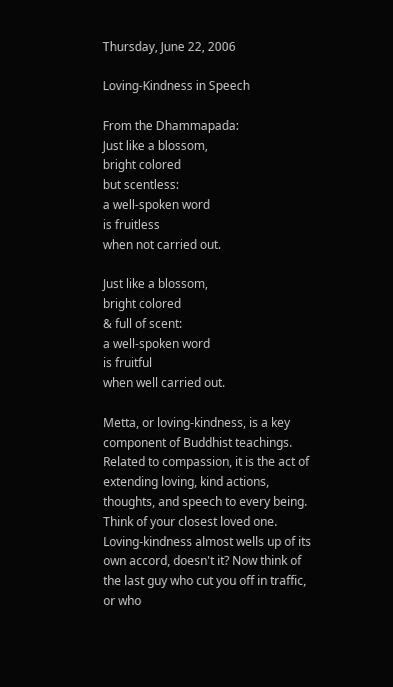Thursday, June 22, 2006

Loving-Kindness in Speech

From the Dhammapada:
Just like a blossom,
bright colored
but scentless:
a well-spoken word
is fruitless
when not carried out.

Just like a blossom,
bright colored
& full of scent:
a well-spoken word
is fruitful
when well carried out.

Metta, or loving-kindness, is a key component of Buddhist teachings. Related to compassion, it is the act of extending loving, kind actions, thoughts, and speech to every being. Think of your closest loved one. Loving-kindness almost wells up of its own accord, doesn't it? Now think of the last guy who cut you off in traffic, or who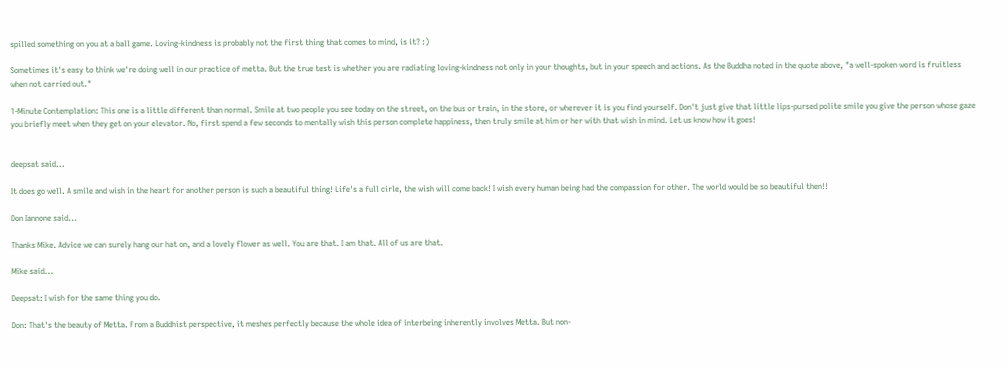spilled something on you at a ball game. Loving-kindness is probably not the first thing that comes to mind, is it? :)

Sometimes it's easy to think we're doing well in our practice of metta. But the true test is whether you are radiating loving-kindness not only in your thoughts, but in your speech and actions. As the Buddha noted in the quote above, "a well-spoken word is fruitless when not carried out."

1-Minute Contemplation: This one is a little different than normal. Smile at two people you see today on the street, on the bus or train, in the store, or wherever it is you find yourself. Don't just give that little lips-pursed polite smile you give the person whose gaze you briefly meet when they get on your elevator. No, first spend a few seconds to mentally wish this person complete happiness, then truly smile at him or her with that wish in mind. Let us know how it goes!


deepsat said...

It does go well. A smile and wish in the heart for another person is such a beautiful thing! Life's a full cirle, the wish will come back! I wish every human being had the compassion for other. The world would be so beautiful then!!

Don Iannone said...

Thanks Mike. Advice we can surely hang our hat on, and a lovely flower as well. You are that. I am that. All of us are that.

Mike said...

Deepsat: I wish for the same thing you do.

Don: That's the beauty of Metta. From a Buddhist perspective, it meshes perfectly because the whole idea of interbeing inherently involves Metta. But non-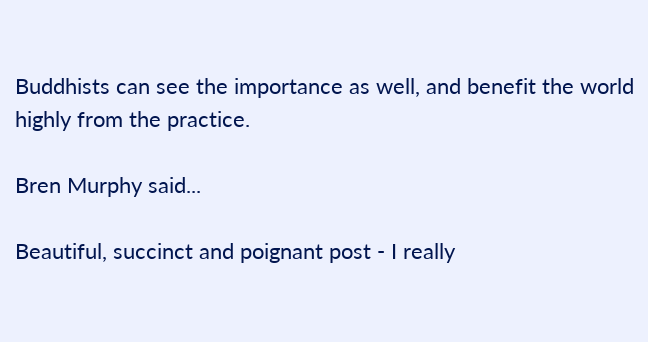Buddhists can see the importance as well, and benefit the world highly from the practice.

Bren Murphy said...

Beautiful, succinct and poignant post - I really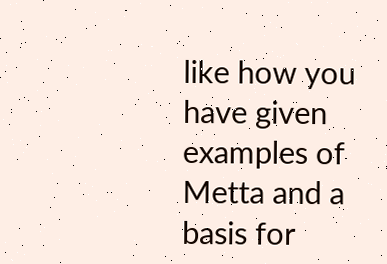like how you have given examples of Metta and a basis for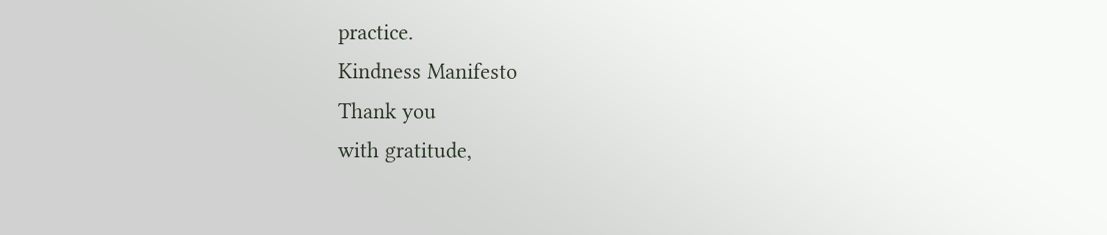practice.
Kindness Manifesto
Thank you
with gratitude,